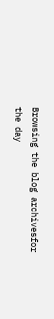Browsing the blog archivesfor the day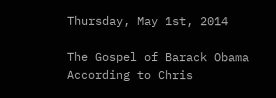Thursday, May 1st, 2014

The Gospel of Barack Obama According to Chris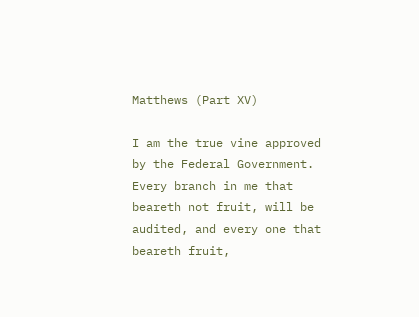Matthews (Part XV)

I am the true vine approved by the Federal Government.  Every branch in me that beareth not fruit, will be audited, and every one that beareth fruit,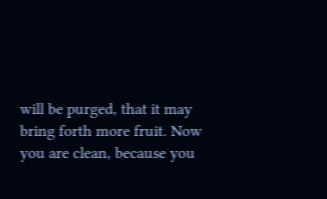will be purged, that it may bring forth more fruit. Now you are clean, because you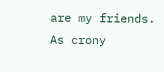are my friends.  As crony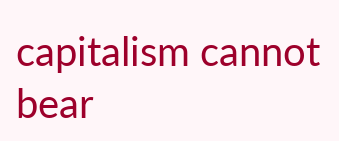capitalism cannot bear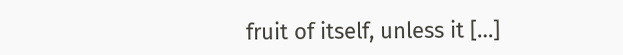fruit of itself, unless it […]